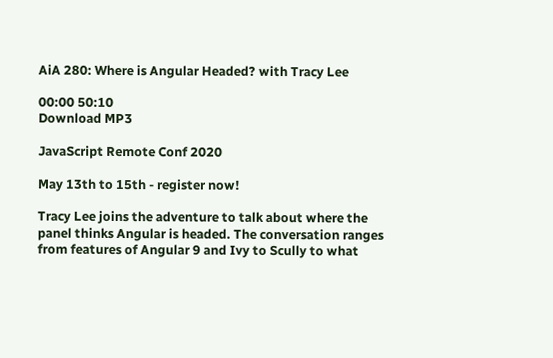AiA 280: Where is Angular Headed? with Tracy Lee

00:00 50:10
Download MP3

JavaScript Remote Conf 2020

May 13th to 15th - register now!

Tracy Lee joins the adventure to talk about where the panel thinks Angular is headed. The conversation ranges from features of Angular 9 and Ivy to Scully to what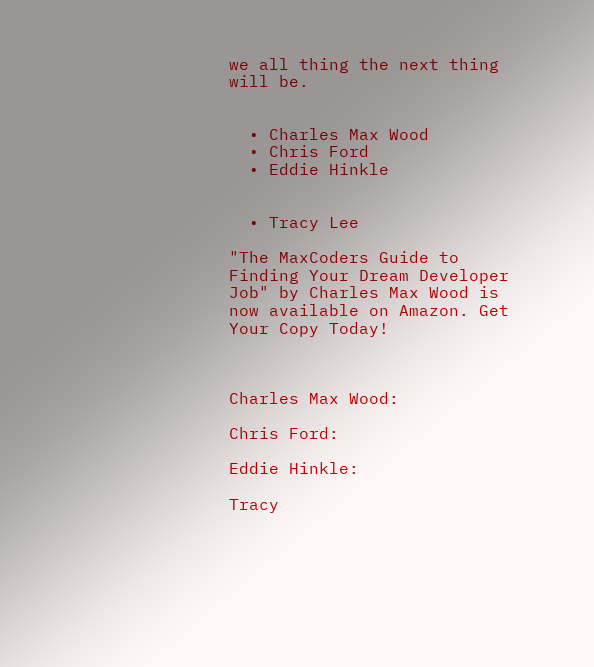we all thing the next thing will be.


  • Charles Max Wood
  • Chris Ford
  • Eddie Hinkle


  • Tracy Lee

"The MaxCoders Guide to Finding Your Dream Developer Job" by Charles Max Wood is now available on Amazon. Get Your Copy Today!



Charles Max Wood:

Chris Ford:

Eddie Hinkle:

Tracy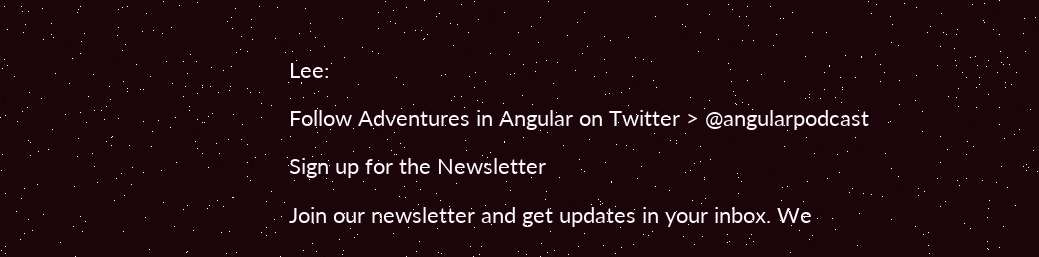Lee:

Follow Adventures in Angular on Twitter > @angularpodcast

Sign up for the Newsletter

Join our newsletter and get updates in your inbox. We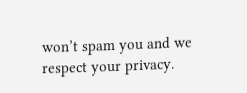won’t spam you and we respect your privacy.